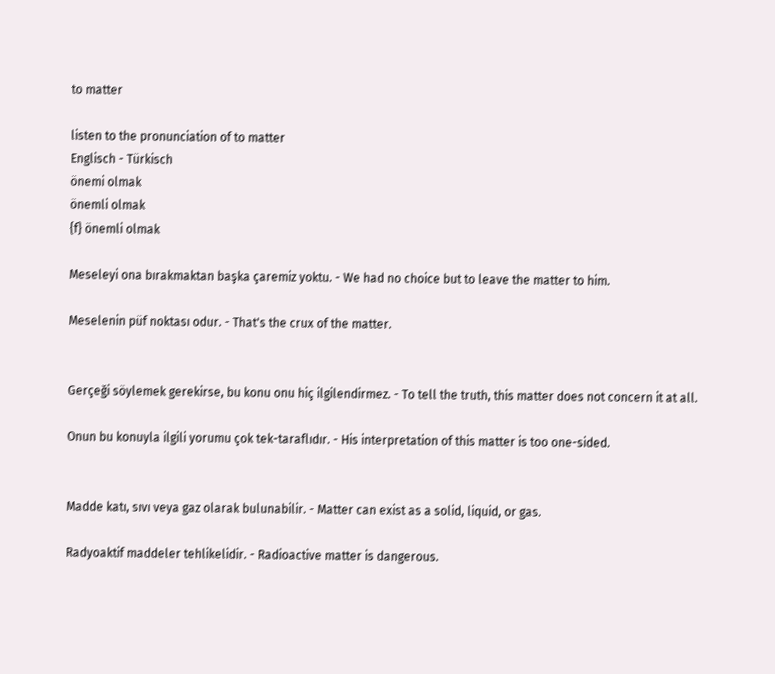to matter

listen to the pronunciation of to matter
Englisch - Türkisch
önemi olmak
önemli olmak
{f} önemli olmak

Meseleyi ona bırakmaktan başka çaremiz yoktu. - We had no choice but to leave the matter to him.

Meselenin püf noktası odur. - That's the crux of the matter.


Gerçeği söylemek gerekirse, bu konu onu hiç ilgilendirmez. - To tell the truth, this matter does not concern it at all.

Onun bu konuyla ilgili yorumu çok tek-taraflıdır. - His interpretation of this matter is too one-sided.


Madde katı, sıvı veya gaz olarak bulunabilir. - Matter can exist as a solid, liquid, or gas.

Radyoaktif maddeler tehlikelidir. - Radioactive matter is dangerous.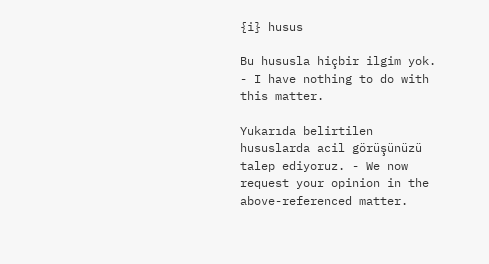{i} husus

Bu hususla hiçbir ilgim yok. - I have nothing to do with this matter.

Yukarıda belirtilen hususlarda acil görüşünüzü talep ediyoruz. - We now request your opinion in the above-referenced matter.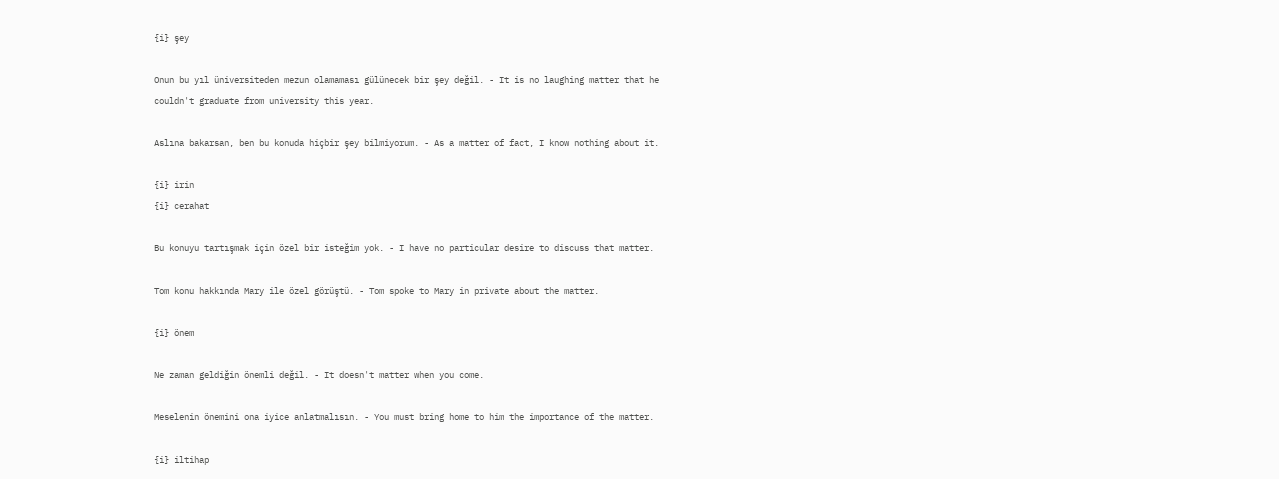{i} şey

Onun bu yıl üniversiteden mezun olamaması gülünecek bir şey değil. - It is no laughing matter that he couldn't graduate from university this year.

Aslına bakarsan, ben bu konuda hiçbir şey bilmiyorum. - As a matter of fact, I know nothing about it.

{i} irin
{i} cerahat

Bu konuyu tartışmak için özel bir isteğim yok. - I have no particular desire to discuss that matter.

Tom konu hakkında Mary ile özel görüştü. - Tom spoke to Mary in private about the matter.

{i} önem

Ne zaman geldiğin önemli değil. - It doesn't matter when you come.

Meselenin önemini ona iyice anlatmalısın. - You must bring home to him the importance of the matter.

{i} iltihap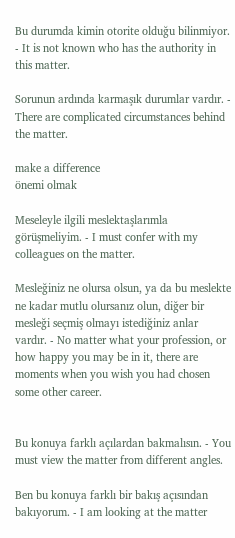Bu durumda kimin otorite olduğu bilinmiyor. - It is not known who has the authority in this matter.

Sorunun ardında karmaşık durumlar vardır. - There are complicated circumstances behind the matter.

make a difference
önemi olmak

Meseleyle ilgili meslektaşlarımla görüşmeliyim. - I must confer with my colleagues on the matter.

Mesleğiniz ne olursa olsun, ya da bu meslekte ne kadar mutlu olursanız olun, diğer bir mesleği seçmiş olmayı istediğiniz anlar vardır. - No matter what your profession, or how happy you may be in it, there are moments when you wish you had chosen some other career.


Bu konuya farklı açılardan bakmalısın. - You must view the matter from different angles.

Ben bu konuya farklı bir bakış açısından bakıyorum. - I am looking at the matter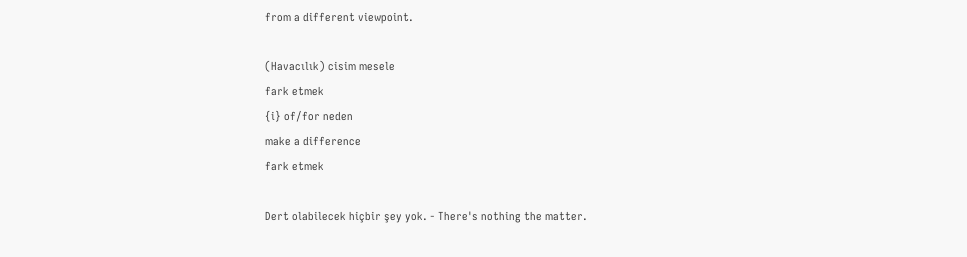from a different viewpoint.

(Havacılık) cisim mesele
fark etmek
{i} of/for neden
make a difference
fark etmek

Dert olabilecek hiçbir şey yok. - There's nothing the matter.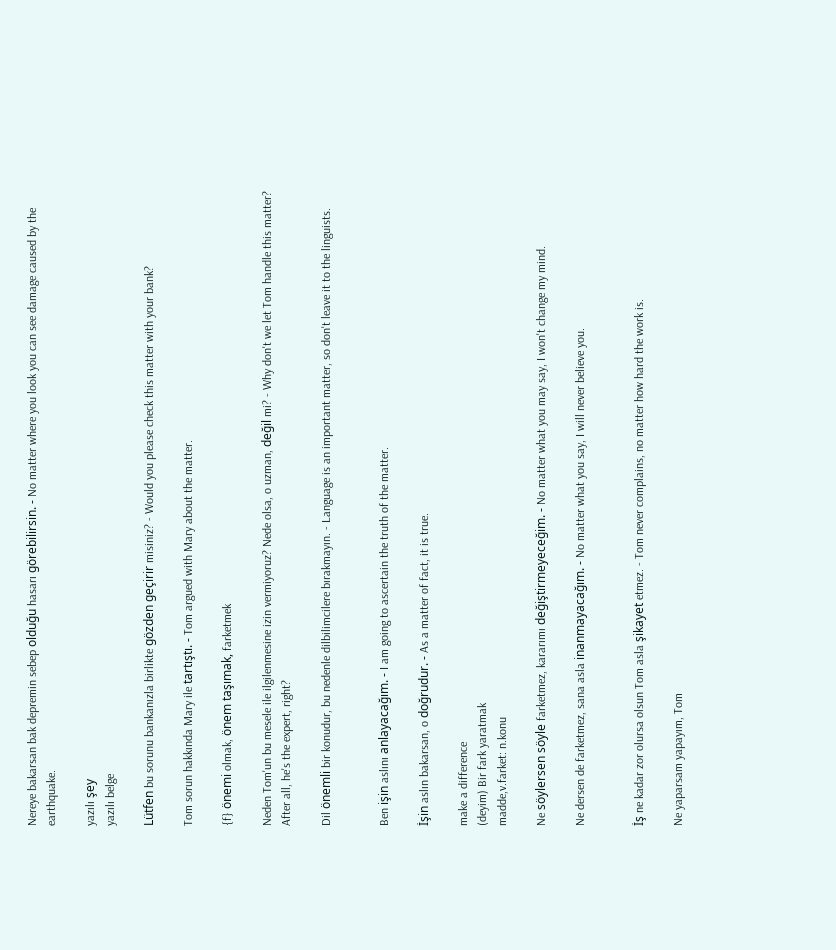Nereye bakarsan bak depremin sebep olduğu hasarı görebilirsin. - No matter where you look you can see damage caused by the earthquake.

yazılı şey
yazılı belge

Lütfen bu sorunu bankanızla birlikte gözden geçirir misiniz? - Would you please check this matter with your bank?

Tom sorun hakkında Mary ile tartıştı. - Tom argued with Mary about the matter.

{f} önemi olmak, önem taşımak, farketmek

Neden Tom'un bu mesele ile ilgilenmesine izin vermiyoruz? Nede olsa, o uzman, değil mi? - Why don't we let Tom handle this matter? After all, he's the expert, right?

Dil önemli bir konudur, bu nedenle dilbilimcilere bırakmayın. - Language is an important matter, so don't leave it to the linguists.


Ben işin aslını anlayacağım. - I am going to ascertain the truth of the matter.

İşin aslın bakarsan, o doğrudur. - As a matter of fact, it is true.

make a difference
(deyim) Bir fark yaratmak
madde,v.farket: n.konu

Ne söylersen söyle farketmez, kararımı değiştirmeyeceğim. - No matter what you may say, I won't change my mind.

Ne dersen de farketmez, sana asla inanmayacağım. - No matter what you say, I will never believe you.


İş ne kadar zor olursa olsun Tom asla şikayet etmez. - Tom never complains, no matter how hard the work is.

Ne yaparsam yapayım, Tom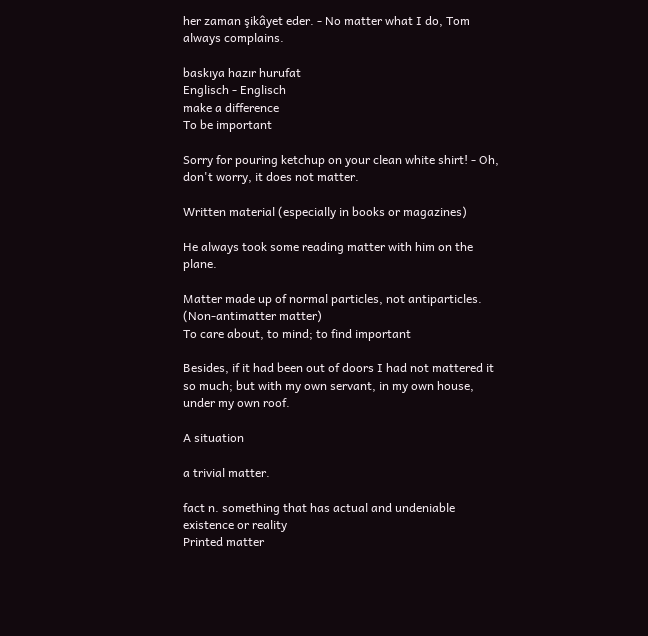her zaman şikâyet eder. - No matter what I do, Tom always complains.

baskıya hazır hurufat
Englisch - Englisch
make a difference
To be important

Sorry for pouring ketchup on your clean white shirt! - Oh, don't worry, it does not matter.

Written material (especially in books or magazines)

He always took some reading matter with him on the plane.

Matter made up of normal particles, not antiparticles. (Non-antimatter matter)
To care about, to mind; to find important

Besides, if it had been out of doors I had not mattered it so much; but with my own servant, in my own house, under my own roof.

A situation

a trivial matter.

fact n. something that has actual and undeniable existence or reality
Printed matter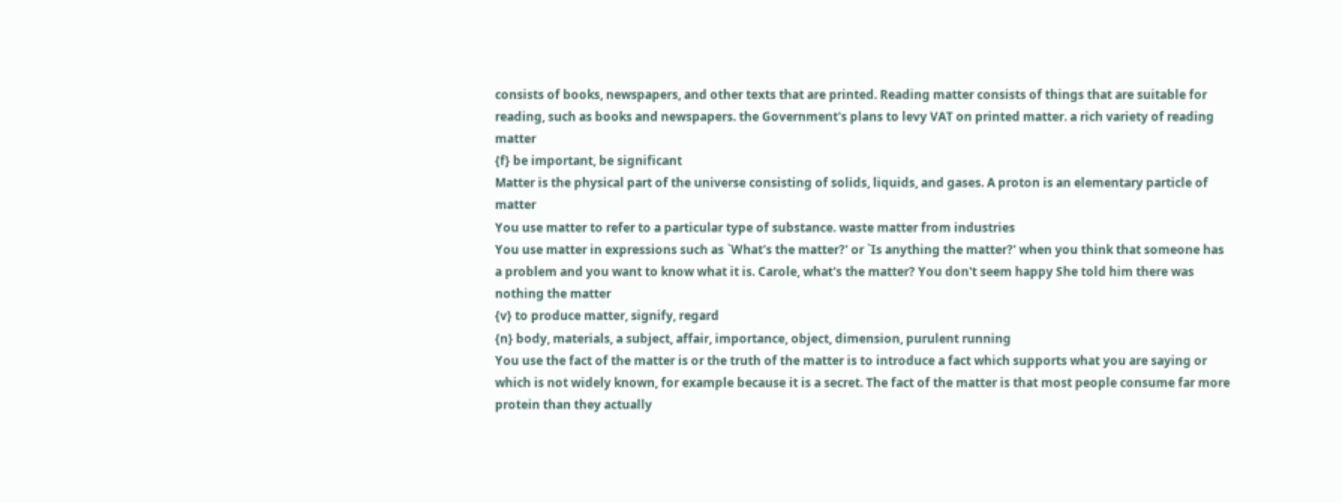consists of books, newspapers, and other texts that are printed. Reading matter consists of things that are suitable for reading, such as books and newspapers. the Government's plans to levy VAT on printed matter. a rich variety of reading matter
{f} be important, be significant
Matter is the physical part of the universe consisting of solids, liquids, and gases. A proton is an elementary particle of matter
You use matter to refer to a particular type of substance. waste matter from industries
You use matter in expressions such as `What's the matter?' or `Is anything the matter?' when you think that someone has a problem and you want to know what it is. Carole, what's the matter? You don't seem happy She told him there was nothing the matter
{v} to produce matter, signify, regard
{n} body, materials, a subject, affair, importance, object, dimension, purulent running
You use the fact of the matter is or the truth of the matter is to introduce a fact which supports what you are saying or which is not widely known, for example because it is a secret. The fact of the matter is that most people consume far more protein than they actually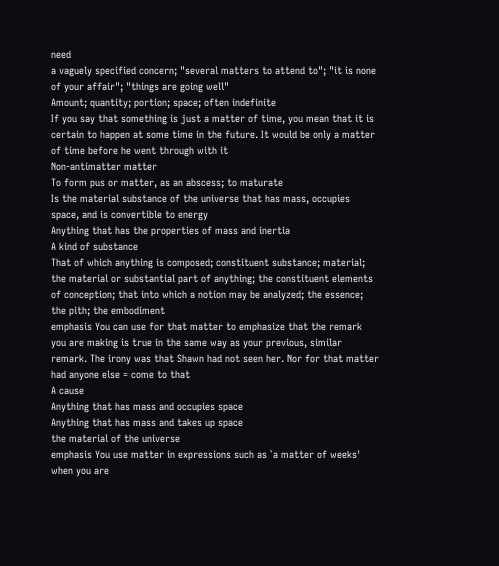need
a vaguely specified concern; "several matters to attend to"; "it is none of your affair"; "things are going well"
Amount; quantity; portion; space; often indefinite
If you say that something is just a matter of time, you mean that it is certain to happen at some time in the future. It would be only a matter of time before he went through with it
Non-antimatter matter
To form pus or matter, as an abscess; to maturate
Is the material substance of the universe that has mass, occupies space, and is convertible to energy
Anything that has the properties of mass and inertia
A kind of substance
That of which anything is composed; constituent substance; material; the material or substantial part of anything; the constituent elements of conception; that into which a notion may be analyzed; the essence; the pith; the embodiment
emphasis You can use for that matter to emphasize that the remark you are making is true in the same way as your previous, similar remark. The irony was that Shawn had not seen her. Nor for that matter had anyone else = come to that
A cause
Anything that has mass and occupies space
Anything that has mass and takes up space
the material of the universe
emphasis You use matter in expressions such as `a matter of weeks' when you are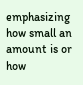emphasizing how small an amount is or how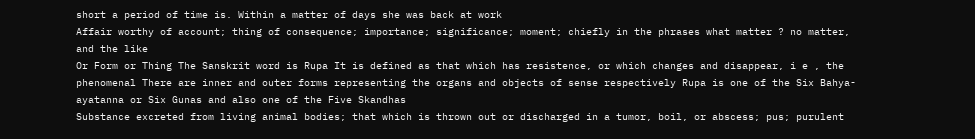short a period of time is. Within a matter of days she was back at work
Affair worthy of account; thing of consequence; importance; significance; moment; chiefly in the phrases what matter ? no matter, and the like
Or Form or Thing The Sanskrit word is Rupa It is defined as that which has resistence, or which changes and disappear, i e , the phenomenal There are inner and outer forms representing the organs and objects of sense respectively Rupa is one of the Six Bahya-ayatanna or Six Gunas and also one of the Five Skandhas
Substance excreted from living animal bodies; that which is thrown out or discharged in a tumor, boil, or abscess; pus; purulent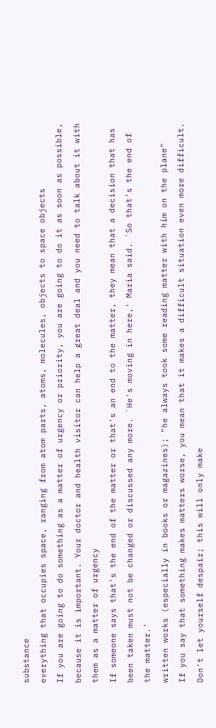substance
everything that occupies space, ranging from atom parts, atoms, molecules, objects to space objects
If you are going to do something as a matter of urgency or priority, you are going to do it as soon as possible, because it is important. Your doctor and health visitor can help a great deal and you need to talk about it with them as a matter of urgency
If someone says that's the end of the matter or that's an end to the matter, they mean that a decision that has been taken must not be changed or discussed any more. `He's moving in here,' Maria said. `So that's the end of the matter.'
written works (especially in books or magazines); "he always took some reading matter with him on the plane"
If you say that something makes matters worse, you mean that it makes a difficult situation even more difficult. Don't let yourself despair; this will only make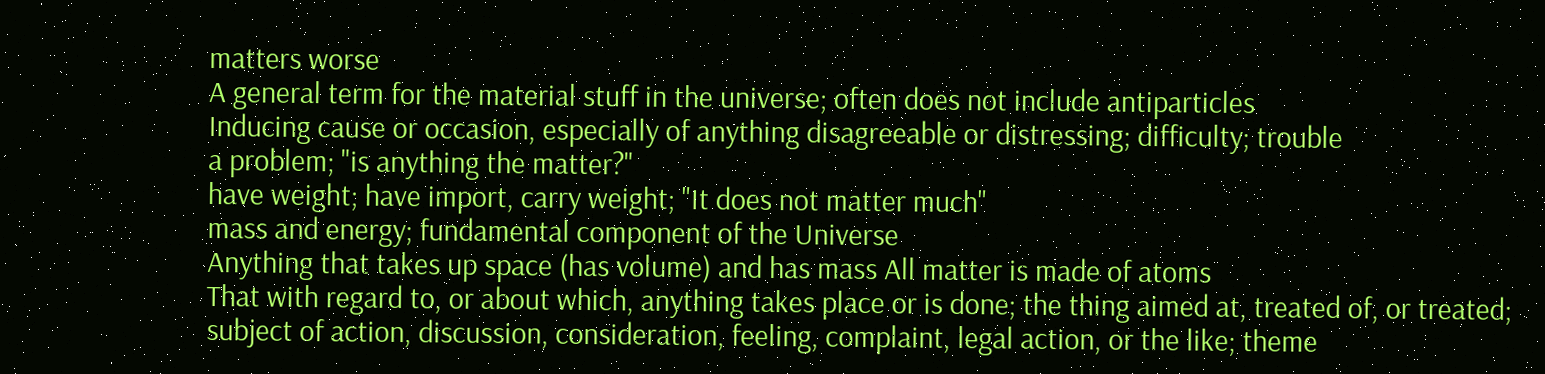matters worse
A general term for the material stuff in the universe; often does not include antiparticles
Inducing cause or occasion, especially of anything disagreeable or distressing; difficulty; trouble
a problem; "is anything the matter?"
have weight; have import, carry weight; "It does not matter much"
mass and energy; fundamental component of the Universe
Anything that takes up space (has volume) and has mass All matter is made of atoms
That with regard to, or about which, anything takes place or is done; the thing aimed at, treated of, or treated; subject of action, discussion, consideration, feeling, complaint, legal action, or the like; theme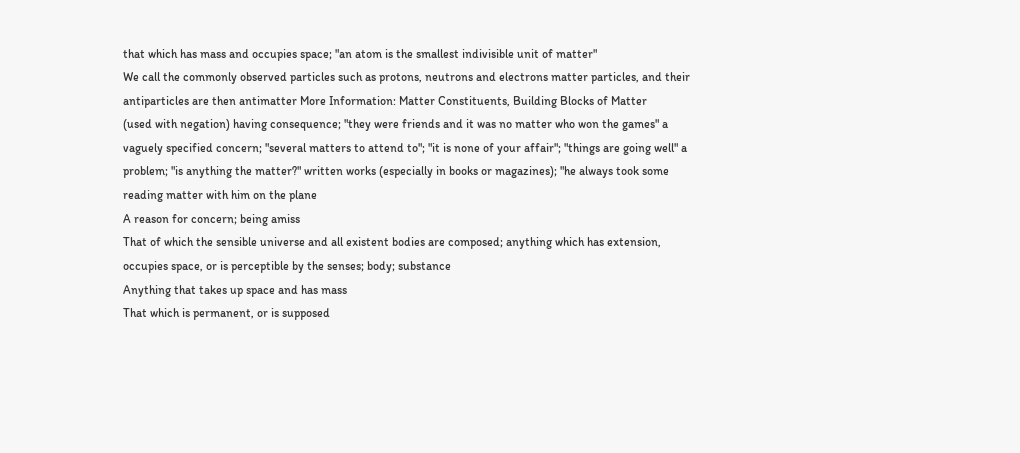that which has mass and occupies space; "an atom is the smallest indivisible unit of matter"
We call the commonly observed particles such as protons, neutrons and electrons matter particles, and their antiparticles are then antimatter More Information: Matter Constituents, Building Blocks of Matter
(used with negation) having consequence; "they were friends and it was no matter who won the games" a vaguely specified concern; "several matters to attend to"; "it is none of your affair"; "things are going well" a problem; "is anything the matter?" written works (especially in books or magazines); "he always took some reading matter with him on the plane
A reason for concern; being amiss
That of which the sensible universe and all existent bodies are composed; anything which has extension, occupies space, or is perceptible by the senses; body; substance
Anything that takes up space and has mass
That which is permanent, or is supposed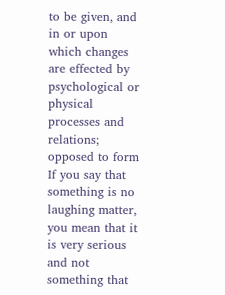to be given, and in or upon which changes are effected by psychological or physical processes and relations; opposed to form
If you say that something is no laughing matter, you mean that it is very serious and not something that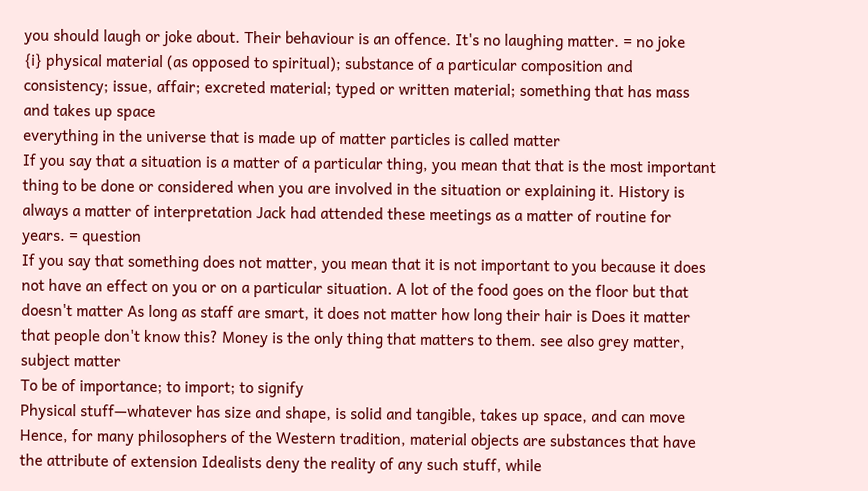you should laugh or joke about. Their behaviour is an offence. It's no laughing matter. = no joke
{i} physical material (as opposed to spiritual); substance of a particular composition and consistency; issue, affair; excreted material; typed or written material; something that has mass and takes up space
everything in the universe that is made up of matter particles is called matter
If you say that a situation is a matter of a particular thing, you mean that that is the most important thing to be done or considered when you are involved in the situation or explaining it. History is always a matter of interpretation Jack had attended these meetings as a matter of routine for years. = question
If you say that something does not matter, you mean that it is not important to you because it does not have an effect on you or on a particular situation. A lot of the food goes on the floor but that doesn't matter As long as staff are smart, it does not matter how long their hair is Does it matter that people don't know this? Money is the only thing that matters to them. see also grey matter, subject matter
To be of importance; to import; to signify
Physical stuff—whatever has size and shape, is solid and tangible, takes up space, and can move Hence, for many philosophers of the Western tradition, material objects are substances that have the attribute of extension Idealists deny the reality of any such stuff, while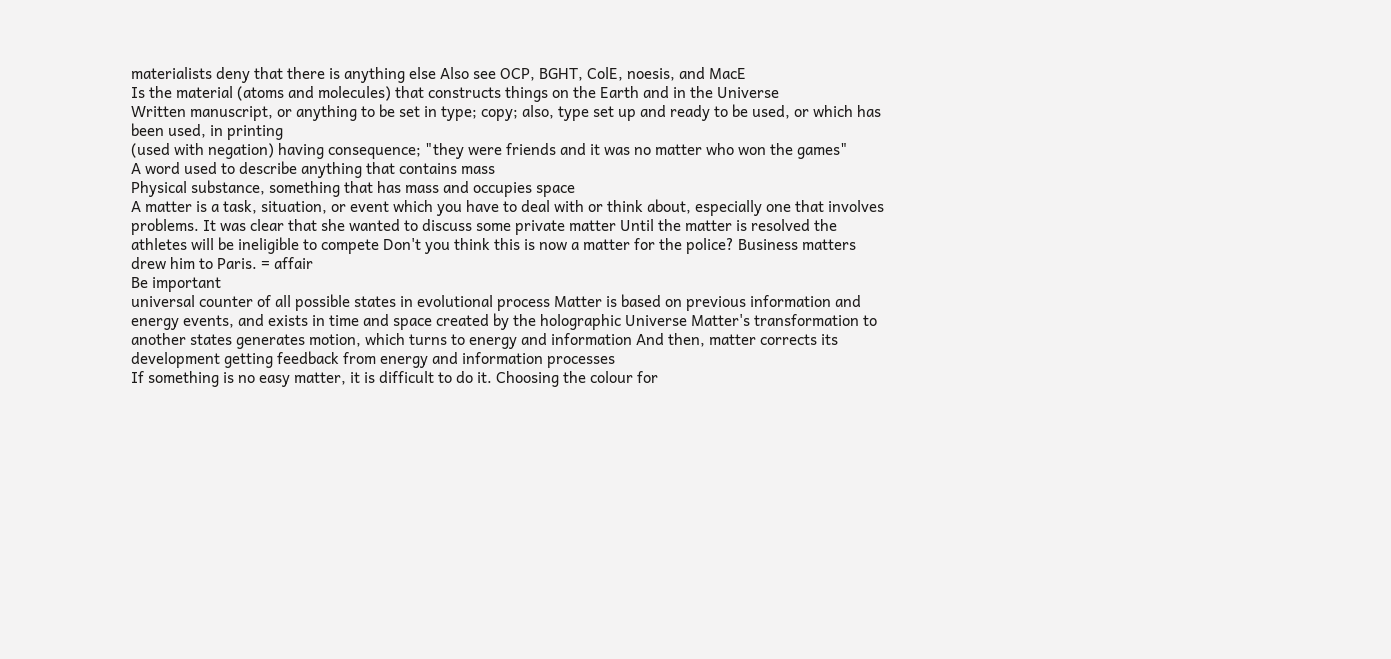materialists deny that there is anything else Also see OCP, BGHT, ColE, noesis, and MacE
Is the material (atoms and molecules) that constructs things on the Earth and in the Universe
Written manuscript, or anything to be set in type; copy; also, type set up and ready to be used, or which has been used, in printing
(used with negation) having consequence; "they were friends and it was no matter who won the games"
A word used to describe anything that contains mass
Physical substance, something that has mass and occupies space
A matter is a task, situation, or event which you have to deal with or think about, especially one that involves problems. It was clear that she wanted to discuss some private matter Until the matter is resolved the athletes will be ineligible to compete Don't you think this is now a matter for the police? Business matters drew him to Paris. = affair
Be important
universal counter of all possible states in evolutional process Matter is based on previous information and energy events, and exists in time and space created by the holographic Universe Matter's transformation to another states generates motion, which turns to energy and information And then, matter corrects its development getting feedback from energy and information processes
If something is no easy matter, it is difficult to do it. Choosing the colour for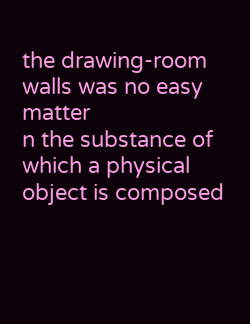the drawing-room walls was no easy matter
n the substance of which a physical object is composed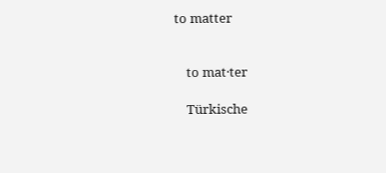to matter


    to mat·ter

    Türkische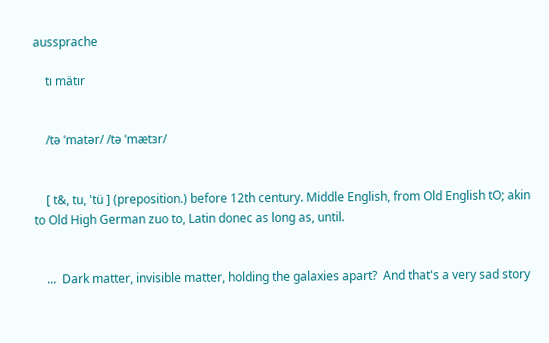aussprache

    tı mätır


    /tə ˈmatər/ /tə ˈmætɜr/


    [ t&, tu, 'tü ] (preposition.) before 12th century. Middle English, from Old English tO; akin to Old High German zuo to, Latin donec as long as, until.


    ...  Dark matter, invisible matter, holding the galaxies apart?  And that's a very sad story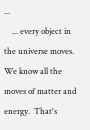...
    ... every object in the universe moves.  We know all the moves of matter and energy.  That's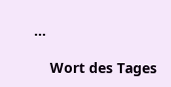...

    Wort des Tages